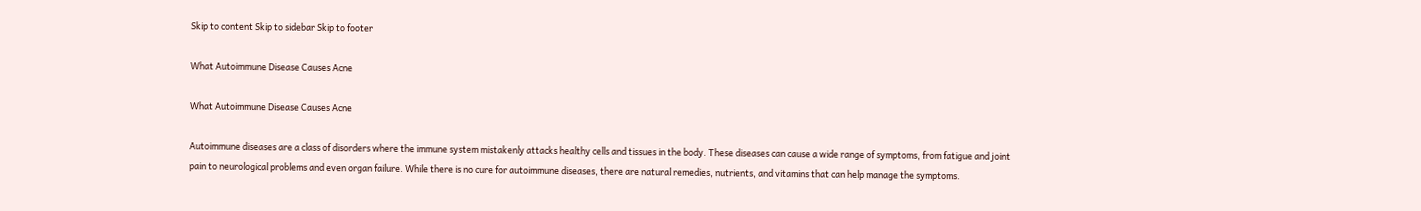Skip to content Skip to sidebar Skip to footer

What Autoimmune Disease Causes Acne

What Autoimmune Disease Causes Acne

Autoimmune diseases are a class of disorders where the immune system mistakenly attacks healthy cells and tissues in the body. These diseases can cause a wide range of symptoms, from fatigue and joint pain to neurological problems and even organ failure. While there is no cure for autoimmune diseases, there are natural remedies, nutrients, and vitamins that can help manage the symptoms.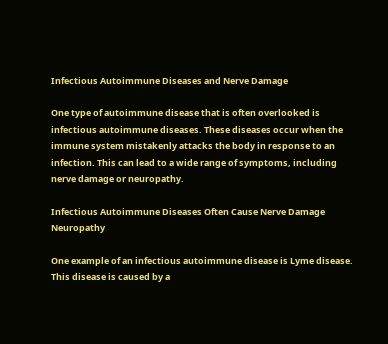Infectious Autoimmune Diseases and Nerve Damage

One type of autoimmune disease that is often overlooked is infectious autoimmune diseases. These diseases occur when the immune system mistakenly attacks the body in response to an infection. This can lead to a wide range of symptoms, including nerve damage or neuropathy.

Infectious Autoimmune Diseases Often Cause Nerve Damage Neuropathy

One example of an infectious autoimmune disease is Lyme disease. This disease is caused by a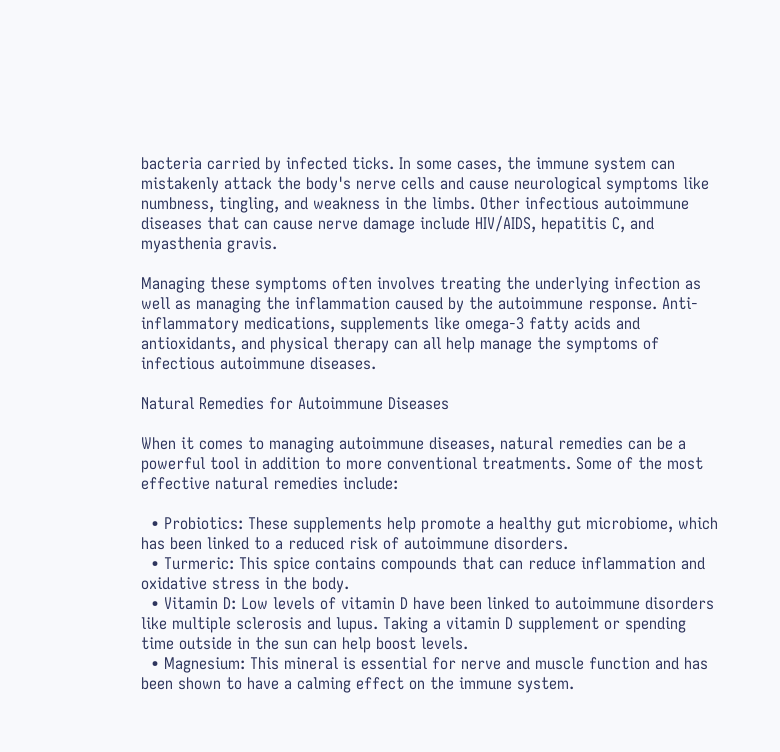bacteria carried by infected ticks. In some cases, the immune system can mistakenly attack the body's nerve cells and cause neurological symptoms like numbness, tingling, and weakness in the limbs. Other infectious autoimmune diseases that can cause nerve damage include HIV/AIDS, hepatitis C, and myasthenia gravis.

Managing these symptoms often involves treating the underlying infection as well as managing the inflammation caused by the autoimmune response. Anti-inflammatory medications, supplements like omega-3 fatty acids and antioxidants, and physical therapy can all help manage the symptoms of infectious autoimmune diseases.

Natural Remedies for Autoimmune Diseases

When it comes to managing autoimmune diseases, natural remedies can be a powerful tool in addition to more conventional treatments. Some of the most effective natural remedies include:

  • Probiotics: These supplements help promote a healthy gut microbiome, which has been linked to a reduced risk of autoimmune disorders.
  • Turmeric: This spice contains compounds that can reduce inflammation and oxidative stress in the body.
  • Vitamin D: Low levels of vitamin D have been linked to autoimmune disorders like multiple sclerosis and lupus. Taking a vitamin D supplement or spending time outside in the sun can help boost levels.
  • Magnesium: This mineral is essential for nerve and muscle function and has been shown to have a calming effect on the immune system.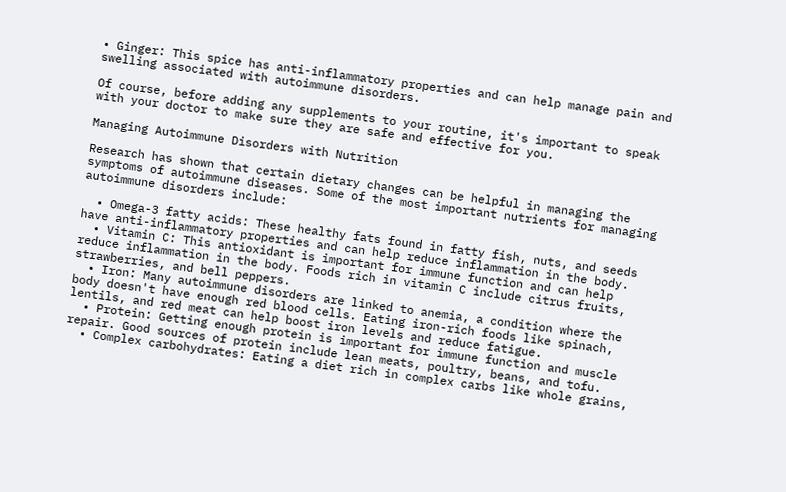• Ginger: This spice has anti-inflammatory properties and can help manage pain and swelling associated with autoimmune disorders.

Of course, before adding any supplements to your routine, it's important to speak with your doctor to make sure they are safe and effective for you.

Managing Autoimmune Disorders with Nutrition

Research has shown that certain dietary changes can be helpful in managing the symptoms of autoimmune diseases. Some of the most important nutrients for managing autoimmune disorders include:

  • Omega-3 fatty acids: These healthy fats found in fatty fish, nuts, and seeds have anti-inflammatory properties and can help reduce inflammation in the body.
  • Vitamin C: This antioxidant is important for immune function and can help reduce inflammation in the body. Foods rich in vitamin C include citrus fruits, strawberries, and bell peppers.
  • Iron: Many autoimmune disorders are linked to anemia, a condition where the body doesn't have enough red blood cells. Eating iron-rich foods like spinach, lentils, and red meat can help boost iron levels and reduce fatigue.
  • Protein: Getting enough protein is important for immune function and muscle repair. Good sources of protein include lean meats, poultry, beans, and tofu.
  • Complex carbohydrates: Eating a diet rich in complex carbs like whole grains,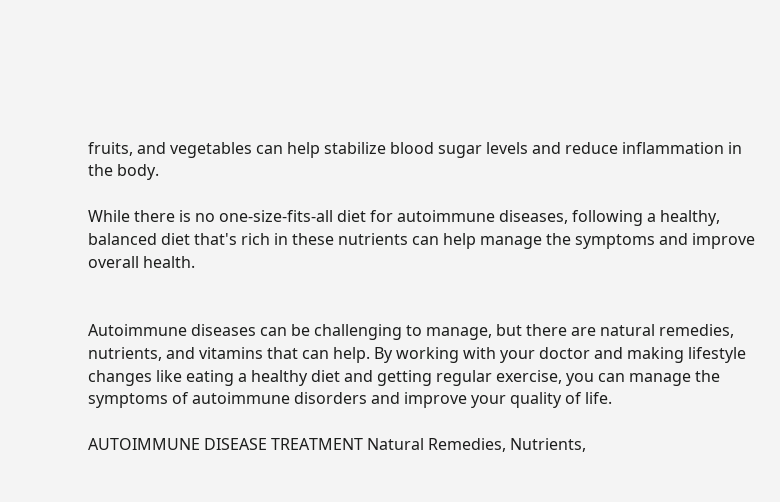fruits, and vegetables can help stabilize blood sugar levels and reduce inflammation in the body.

While there is no one-size-fits-all diet for autoimmune diseases, following a healthy, balanced diet that's rich in these nutrients can help manage the symptoms and improve overall health.


Autoimmune diseases can be challenging to manage, but there are natural remedies, nutrients, and vitamins that can help. By working with your doctor and making lifestyle changes like eating a healthy diet and getting regular exercise, you can manage the symptoms of autoimmune disorders and improve your quality of life.

AUTOIMMUNE DISEASE TREATMENT Natural Remedies, Nutrients,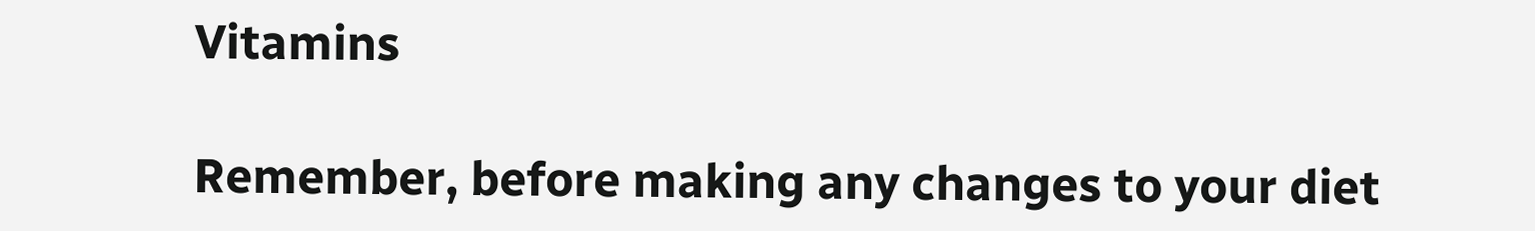Vitamins

Remember, before making any changes to your diet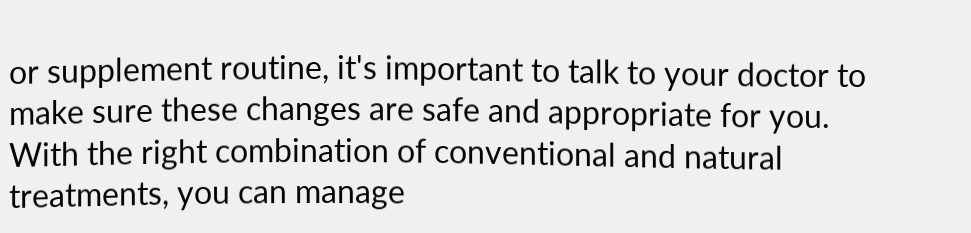or supplement routine, it's important to talk to your doctor to make sure these changes are safe and appropriate for you. With the right combination of conventional and natural treatments, you can manage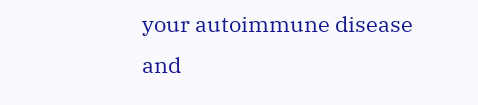your autoimmune disease and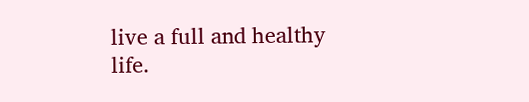live a full and healthy life.